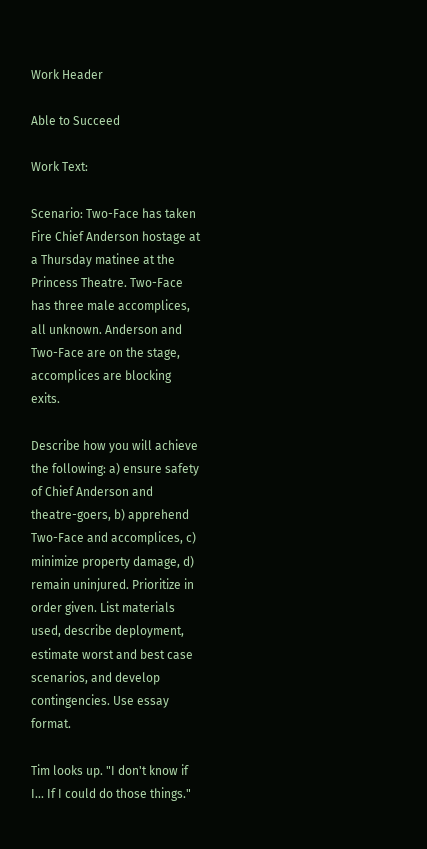Work Header

Able to Succeed

Work Text:

Scenario: Two-Face has taken Fire Chief Anderson hostage at a Thursday matinee at the Princess Theatre. Two-Face has three male accomplices, all unknown. Anderson and Two-Face are on the stage, accomplices are blocking exits.

Describe how you will achieve the following: a) ensure safety of Chief Anderson and theatre-goers, b) apprehend Two-Face and accomplices, c) minimize property damage, d) remain uninjured. Prioritize in order given. List materials used, describe deployment, estimate worst and best case scenarios, and develop contingencies. Use essay format.

Tim looks up. "I don't know if I... If I could do those things."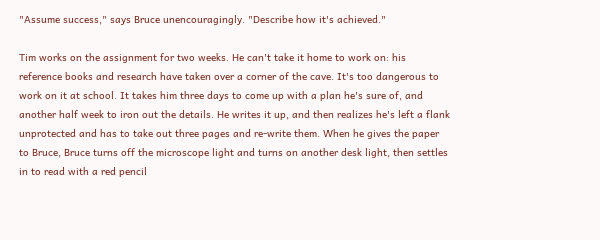"Assume success," says Bruce unencouragingly. "Describe how it's achieved."

Tim works on the assignment for two weeks. He can't take it home to work on: his reference books and research have taken over a corner of the cave. It's too dangerous to work on it at school. It takes him three days to come up with a plan he's sure of, and another half week to iron out the details. He writes it up, and then realizes he's left a flank unprotected and has to take out three pages and re-write them. When he gives the paper to Bruce, Bruce turns off the microscope light and turns on another desk light, then settles in to read with a red pencil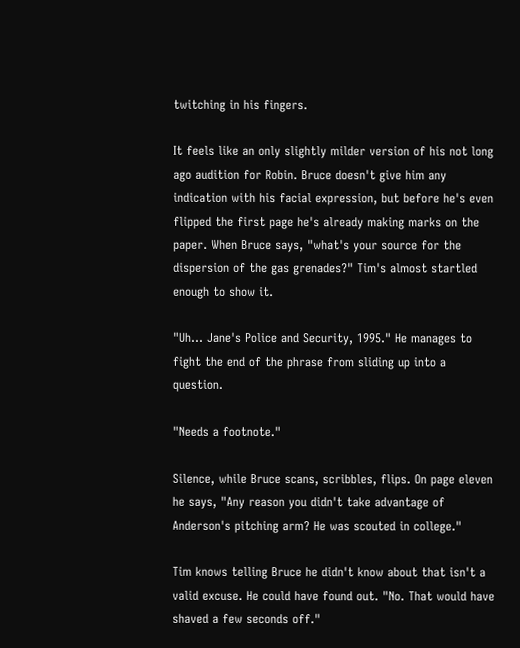twitching in his fingers.

It feels like an only slightly milder version of his not long ago audition for Robin. Bruce doesn't give him any indication with his facial expression, but before he's even flipped the first page he's already making marks on the paper. When Bruce says, "what's your source for the dispersion of the gas grenades?" Tim's almost startled enough to show it.

"Uh... Jane's Police and Security, 1995." He manages to fight the end of the phrase from sliding up into a question.

"Needs a footnote."

Silence, while Bruce scans, scribbles, flips. On page eleven he says, "Any reason you didn't take advantage of Anderson's pitching arm? He was scouted in college."

Tim knows telling Bruce he didn't know about that isn't a valid excuse. He could have found out. "No. That would have shaved a few seconds off."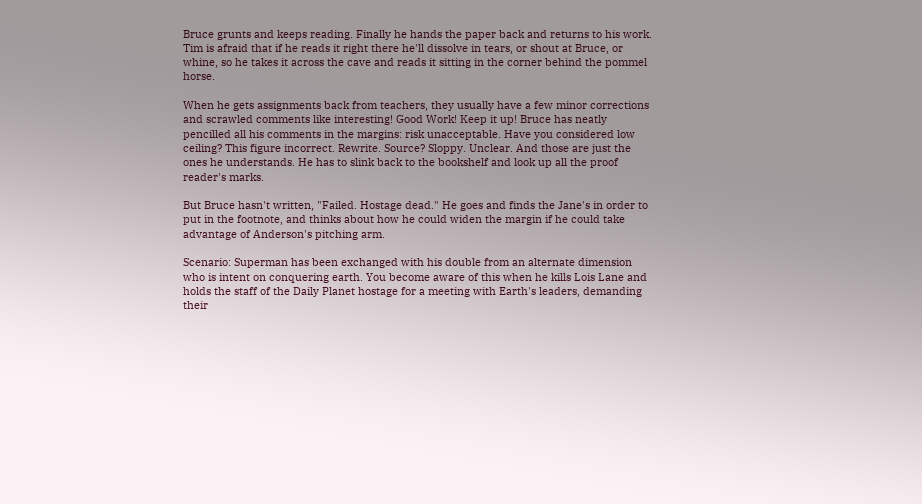Bruce grunts and keeps reading. Finally he hands the paper back and returns to his work. Tim is afraid that if he reads it right there he'll dissolve in tears, or shout at Bruce, or whine, so he takes it across the cave and reads it sitting in the corner behind the pommel horse.

When he gets assignments back from teachers, they usually have a few minor corrections and scrawled comments like interesting! Good Work! Keep it up! Bruce has neatly pencilled all his comments in the margins: risk unacceptable. Have you considered low ceiling? This figure incorrect. Rewrite. Source? Sloppy. Unclear. And those are just the ones he understands. He has to slink back to the bookshelf and look up all the proof reader's marks.

But Bruce hasn't written, "Failed. Hostage dead." He goes and finds the Jane's in order to put in the footnote, and thinks about how he could widen the margin if he could take advantage of Anderson's pitching arm.

Scenario: Superman has been exchanged with his double from an alternate dimension who is intent on conquering earth. You become aware of this when he kills Lois Lane and holds the staff of the Daily Planet hostage for a meeting with Earth's leaders, demanding their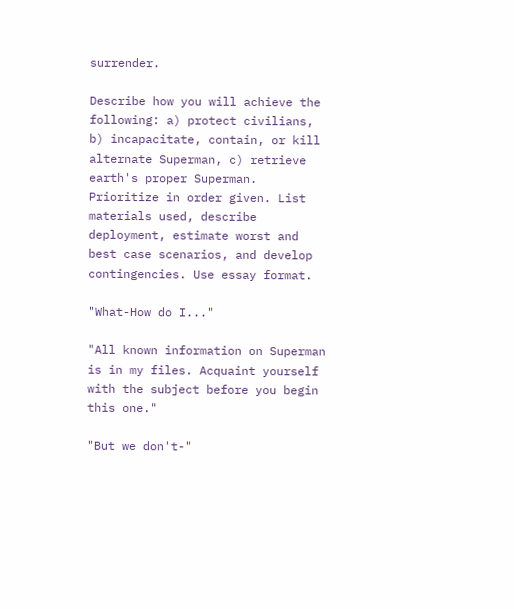surrender.

Describe how you will achieve the following: a) protect civilians, b) incapacitate, contain, or kill alternate Superman, c) retrieve earth's proper Superman. Prioritize in order given. List materials used, describe deployment, estimate worst and best case scenarios, and develop contingencies. Use essay format.

"What-How do I..."

"All known information on Superman is in my files. Acquaint yourself with the subject before you begin this one."

"But we don't-"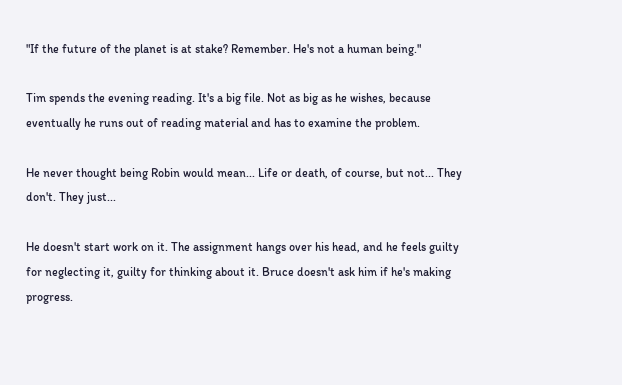"If the future of the planet is at stake? Remember. He's not a human being."

Tim spends the evening reading. It's a big file. Not as big as he wishes, because eventually he runs out of reading material and has to examine the problem.

He never thought being Robin would mean... Life or death, of course, but not... They don't. They just...

He doesn't start work on it. The assignment hangs over his head, and he feels guilty for neglecting it, guilty for thinking about it. Bruce doesn't ask him if he's making progress.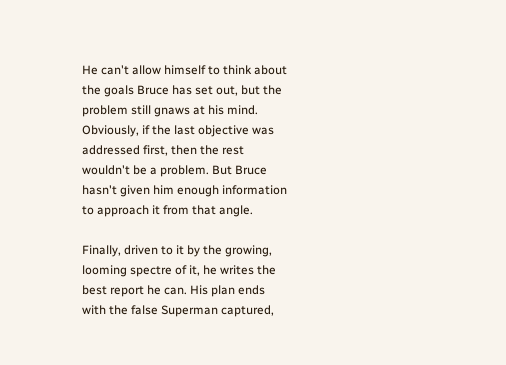He can't allow himself to think about the goals Bruce has set out, but the problem still gnaws at his mind. Obviously, if the last objective was addressed first, then the rest wouldn't be a problem. But Bruce hasn't given him enough information to approach it from that angle.

Finally, driven to it by the growing, looming spectre of it, he writes the best report he can. His plan ends with the false Superman captured,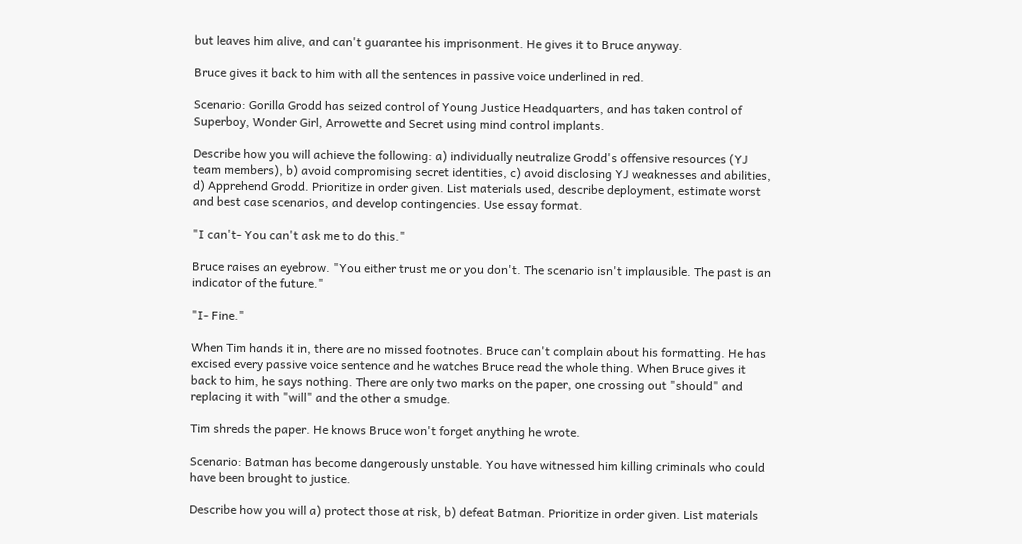but leaves him alive, and can't guarantee his imprisonment. He gives it to Bruce anyway.

Bruce gives it back to him with all the sentences in passive voice underlined in red.

Scenario: Gorilla Grodd has seized control of Young Justice Headquarters, and has taken control of Superboy, Wonder Girl, Arrowette and Secret using mind control implants.

Describe how you will achieve the following: a) individually neutralize Grodd's offensive resources (YJ team members), b) avoid compromising secret identities, c) avoid disclosing YJ weaknesses and abilities, d) Apprehend Grodd. Prioritize in order given. List materials used, describe deployment, estimate worst and best case scenarios, and develop contingencies. Use essay format.

"I can't- You can't ask me to do this."

Bruce raises an eyebrow. "You either trust me or you don't. The scenario isn't implausible. The past is an indicator of the future."

"I- Fine."

When Tim hands it in, there are no missed footnotes. Bruce can't complain about his formatting. He has excised every passive voice sentence and he watches Bruce read the whole thing. When Bruce gives it back to him, he says nothing. There are only two marks on the paper, one crossing out "should" and replacing it with "will" and the other a smudge.

Tim shreds the paper. He knows Bruce won't forget anything he wrote.

Scenario: Batman has become dangerously unstable. You have witnessed him killing criminals who could have been brought to justice.

Describe how you will a) protect those at risk, b) defeat Batman. Prioritize in order given. List materials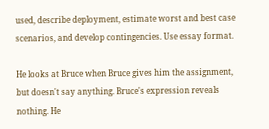used, describe deployment, estimate worst and best case scenarios, and develop contingencies. Use essay format.

He looks at Bruce when Bruce gives him the assignment, but doesn't say anything. Bruce's expression reveals nothing. He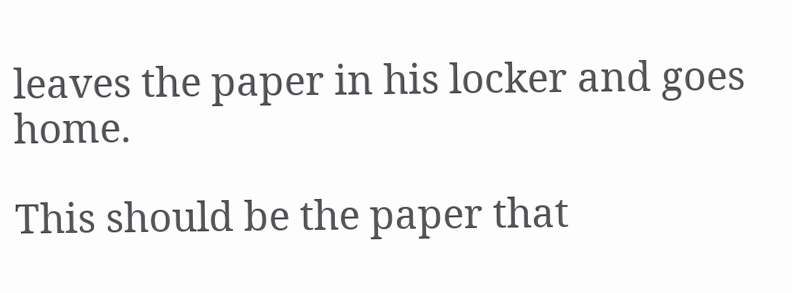leaves the paper in his locker and goes home.

This should be the paper that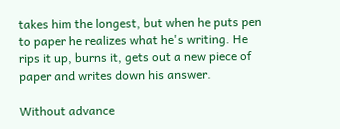takes him the longest, but when he puts pen to paper he realizes what he's writing. He rips it up, burns it, gets out a new piece of paper and writes down his answer.

Without advance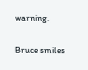warning.

Bruce smiles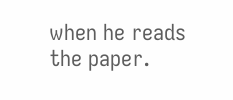when he reads the paper.